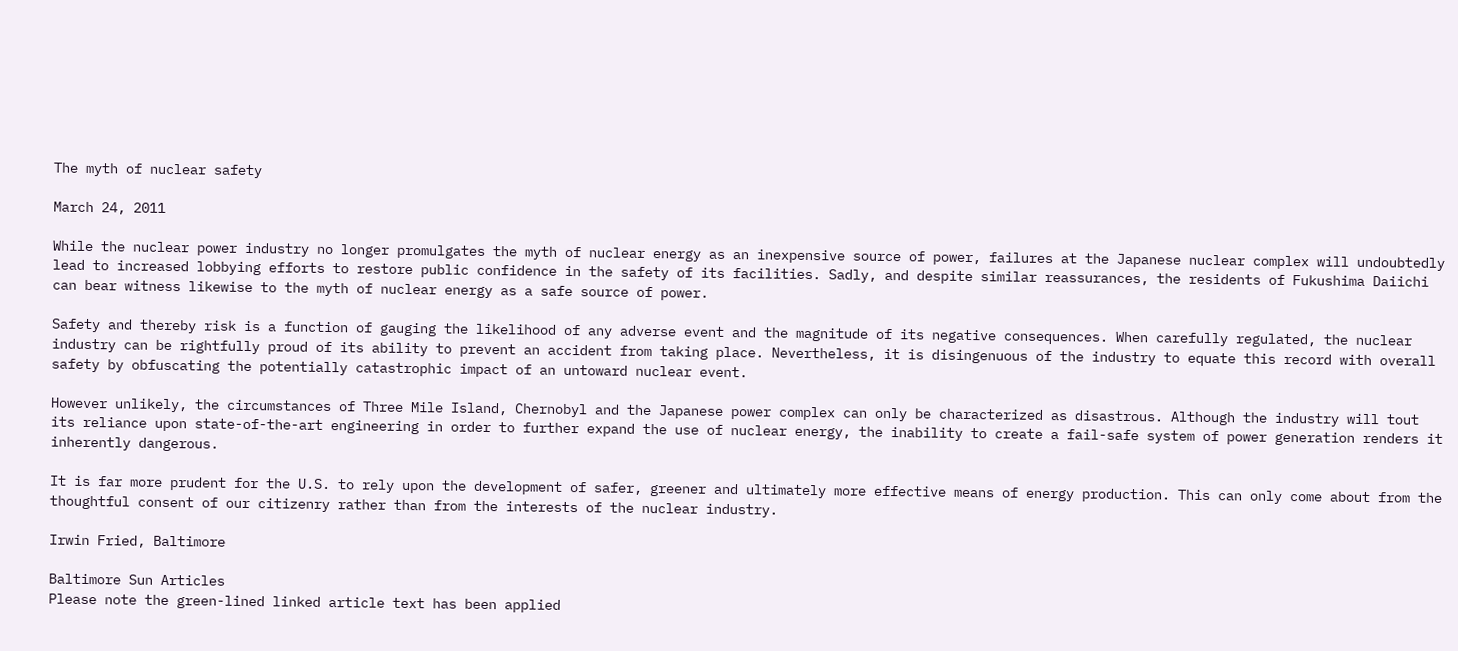The myth of nuclear safety

March 24, 2011

While the nuclear power industry no longer promulgates the myth of nuclear energy as an inexpensive source of power, failures at the Japanese nuclear complex will undoubtedly lead to increased lobbying efforts to restore public confidence in the safety of its facilities. Sadly, and despite similar reassurances, the residents of Fukushima Daiichi can bear witness likewise to the myth of nuclear energy as a safe source of power.

Safety and thereby risk is a function of gauging the likelihood of any adverse event and the magnitude of its negative consequences. When carefully regulated, the nuclear industry can be rightfully proud of its ability to prevent an accident from taking place. Nevertheless, it is disingenuous of the industry to equate this record with overall safety by obfuscating the potentially catastrophic impact of an untoward nuclear event.

However unlikely, the circumstances of Three Mile Island, Chernobyl and the Japanese power complex can only be characterized as disastrous. Although the industry will tout its reliance upon state-of-the-art engineering in order to further expand the use of nuclear energy, the inability to create a fail-safe system of power generation renders it inherently dangerous.

It is far more prudent for the U.S. to rely upon the development of safer, greener and ultimately more effective means of energy production. This can only come about from the thoughtful consent of our citizenry rather than from the interests of the nuclear industry.

Irwin Fried, Baltimore

Baltimore Sun Articles
Please note the green-lined linked article text has been applied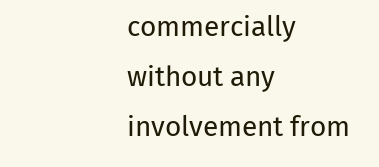commercially without any involvement from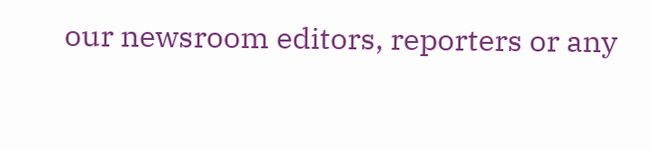our newsroom editors, reporters or any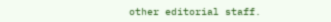other editorial staff.